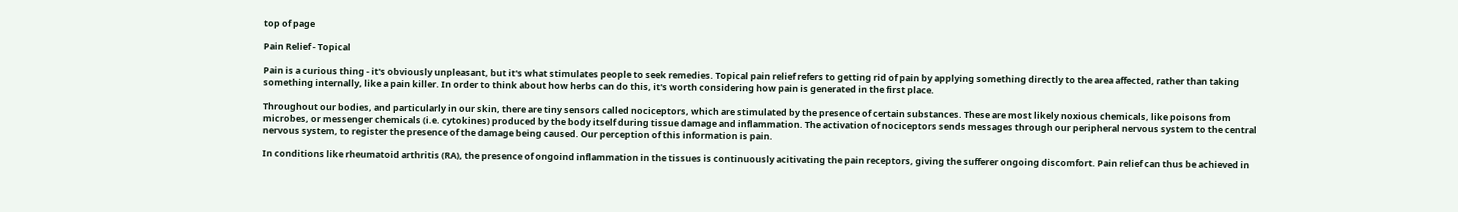top of page

Pain Relief - Topical

Pain is a curious thing - it's obviously unpleasant, but it's what stimulates people to seek remedies. Topical pain relief refers to getting rid of pain by applying something directly to the area affected, rather than taking something internally, like a pain killer. In order to think about how herbs can do this, it's worth considering how pain is generated in the first place.

Throughout our bodies, and particularly in our skin, there are tiny sensors called nociceptors, which are stimulated by the presence of certain substances. These are most likely noxious chemicals, like poisons from microbes, or messenger chemicals (i.e. cytokines) produced by the body itself during tissue damage and inflammation. The activation of nociceptors sends messages through our peripheral nervous system to the central nervous system, to register the presence of the damage being caused. Our perception of this information is pain.

In conditions like rheumatoid arthritis (RA), the presence of ongoind inflammation in the tissues is continuously acitivating the pain receptors, giving the sufferer ongoing discomfort. Pain relief can thus be achieved in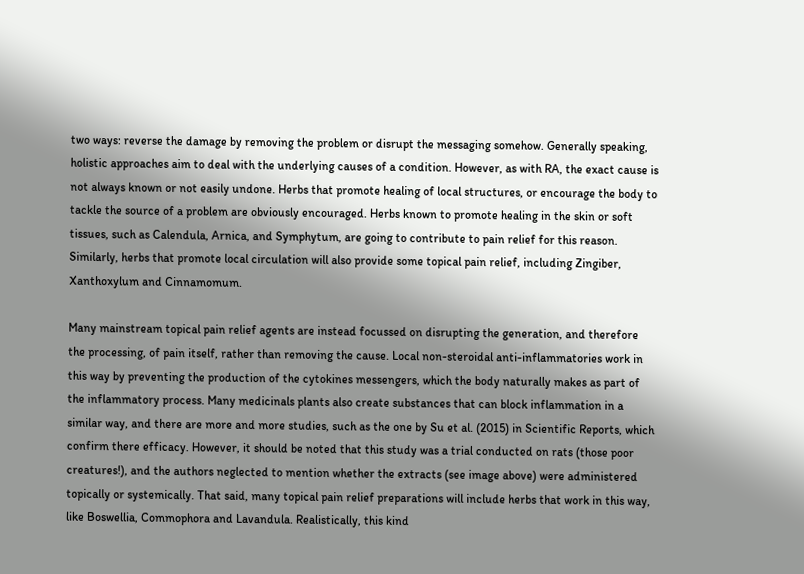two ways: reverse the damage by removing the problem or disrupt the messaging somehow. Generally speaking, holistic approaches aim to deal with the underlying causes of a condition. However, as with RA, the exact cause is not always known or not easily undone. Herbs that promote healing of local structures, or encourage the body to tackle the source of a problem are obviously encouraged. Herbs known to promote healing in the skin or soft tissues, such as Calendula, Arnica, and Symphytum, are going to contribute to pain relief for this reason. Similarly, herbs that promote local circulation will also provide some topical pain relief, including Zingiber, Xanthoxylum and Cinnamomum.

Many mainstream topical pain relief agents are instead focussed on disrupting the generation, and therefore the processing, of pain itself, rather than removing the cause. Local non-steroidal anti-inflammatories work in this way by preventing the production of the cytokines messengers, which the body naturally makes as part of the inflammatory process. Many medicinals plants also create substances that can block inflammation in a similar way, and there are more and more studies, such as the one by Su et al. (2015) in Scientific Reports, which confirm there efficacy. However, it should be noted that this study was a trial conducted on rats (those poor creatures!), and the authors neglected to mention whether the extracts (see image above) were administered topically or systemically. That said, many topical pain relief preparations will include herbs that work in this way, like Boswellia, Commophora and Lavandula. Realistically, this kind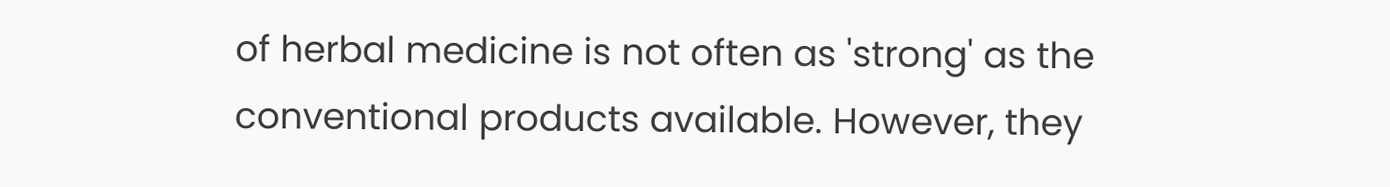of herbal medicine is not often as 'strong' as the conventional products available. However, they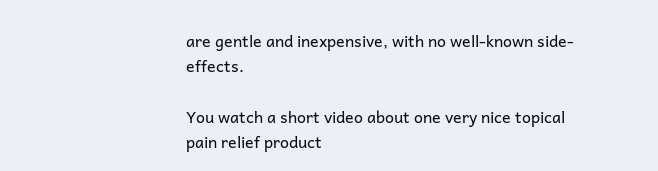are gentle and inexpensive, with no well-known side-effects.

You watch a short video about one very nice topical pain relief product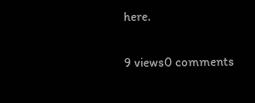here.

9 views0 comments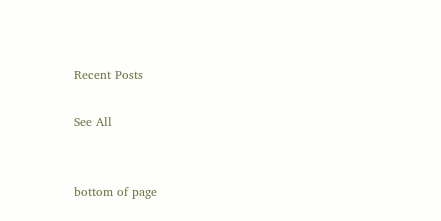Recent Posts

See All


bottom of page